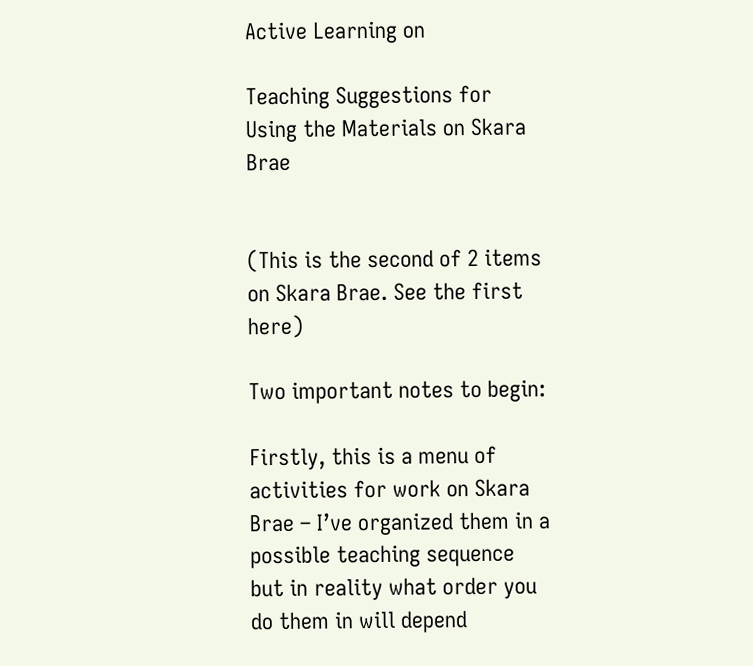Active Learning on

Teaching Suggestions for Using the Materials on Skara Brae


(This is the second of 2 items on Skara Brae. See the first here)

Two important notes to begin:

Firstly, this is a menu of activities for work on Skara Brae – I’ve organized them in a possible teaching sequence but in reality what order you do them in will depend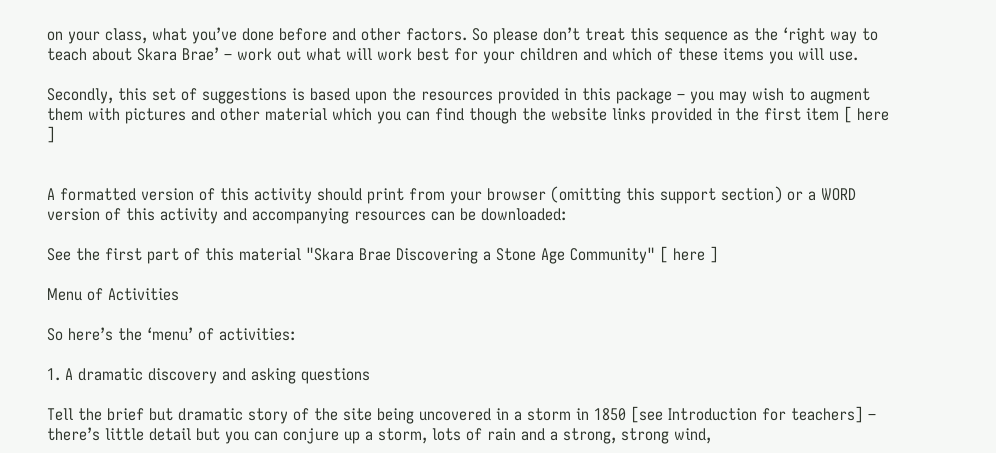on your class, what you’ve done before and other factors. So please don’t treat this sequence as the ‘right way to teach about Skara Brae’ – work out what will work best for your children and which of these items you will use.

Secondly, this set of suggestions is based upon the resources provided in this package – you may wish to augment them with pictures and other material which you can find though the website links provided in the first item [ here ]


A formatted version of this activity should print from your browser (omitting this support section) or a WORD version of this activity and accompanying resources can be downloaded:

See the first part of this material "Skara Brae Discovering a Stone Age Community" [ here ]

Menu of Activities

So here’s the ‘menu’ of activities:

1. A dramatic discovery and asking questions

Tell the brief but dramatic story of the site being uncovered in a storm in 1850 [see Introduction for teachers] – there’s little detail but you can conjure up a storm, lots of rain and a strong, strong wind,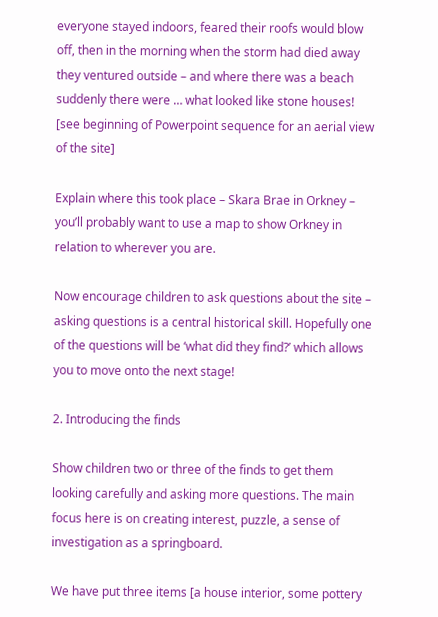everyone stayed indoors, feared their roofs would blow off, then in the morning when the storm had died away they ventured outside – and where there was a beach suddenly there were … what looked like stone houses! [see beginning of Powerpoint sequence for an aerial view of the site]

Explain where this took place – Skara Brae in Orkney – you’ll probably want to use a map to show Orkney in relation to wherever you are.

Now encourage children to ask questions about the site – asking questions is a central historical skill. Hopefully one of the questions will be ‘what did they find?’ which allows you to move onto the next stage!

2. Introducing the finds

Show children two or three of the finds to get them looking carefully and asking more questions. The main focus here is on creating interest, puzzle, a sense of investigation as a springboard.

We have put three items [a house interior, some pottery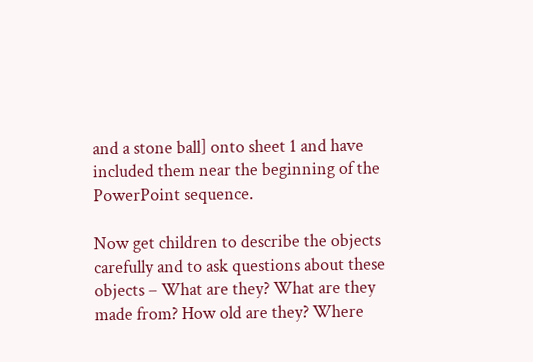and a stone ball] onto sheet 1 and have included them near the beginning of the PowerPoint sequence.

Now get children to describe the objects carefully and to ask questions about these objects – What are they? What are they made from? How old are they? Where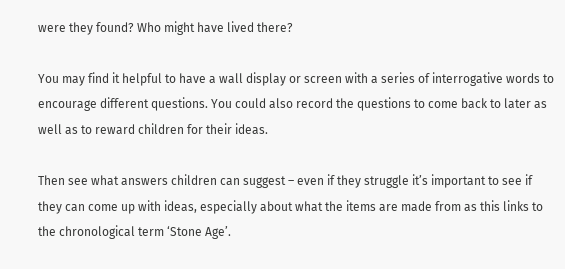were they found? Who might have lived there?

You may find it helpful to have a wall display or screen with a series of interrogative words to encourage different questions. You could also record the questions to come back to later as well as to reward children for their ideas.

Then see what answers children can suggest – even if they struggle it’s important to see if they can come up with ideas, especially about what the items are made from as this links to the chronological term ‘Stone Age’.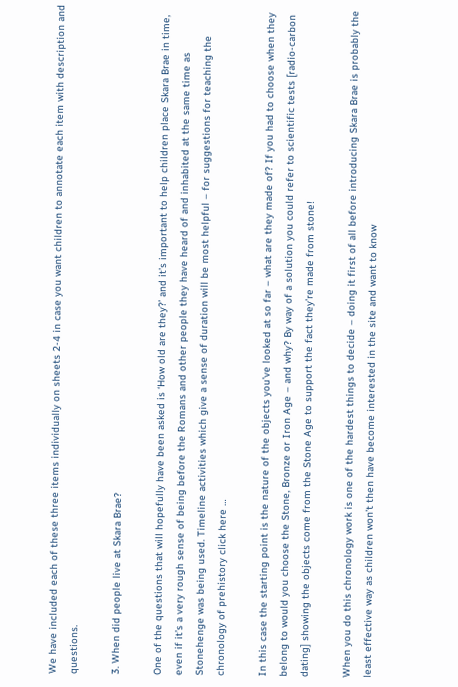We have included each of these three items individually on sheets 2-4 in case you want children to annotate each item with description and questions.

3. When did people live at Skara Brae?

One of the questions that will hopefully have been asked is ‘How old are they?’ and it’s important to help children place Skara Brae in time, even if it’s a very rough sense of being before the Romans and other people they have heard of and inhabited at the same time as Stonehenge was being used. Timeline activities which give a sense of duration will be most helpful – for suggestions for teaching the chronology of prehistory click here …

In this case the starting point is the nature of the objects you’ve looked at so far – what are they made of? If you had to choose when they belong to would you choose the Stone, Bronze or Iron Age – and why? By way of a solution you could refer to scientific tests [radio-carbon dating] showing the objects come from the Stone Age to support the fact they’re made from stone!

When you do this chronology work is one of the hardest things to decide – doing it first of all before introducing Skara Brae is probably the least effective way as children won’t then have become interested in the site and want to know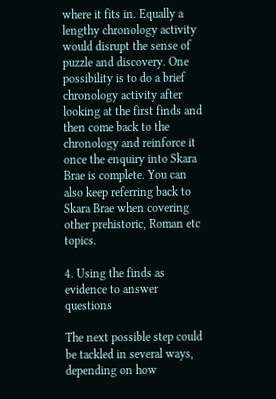where it fits in. Equally a lengthy chronology activity would disrupt the sense of puzzle and discovery. One possibility is to do a brief chronology activity after looking at the first finds and then come back to the chronology and reinforce it once the enquiry into Skara Brae is complete. You can also keep referring back to Skara Brae when covering other prehistoric, Roman etc topics.

4. Using the finds as evidence to answer questions

The next possible step could be tackled in several ways, depending on how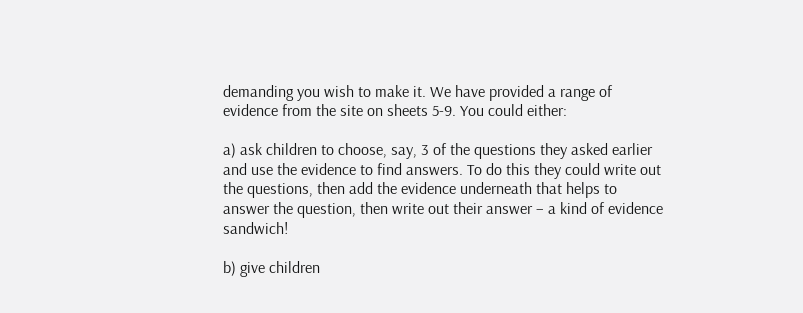demanding you wish to make it. We have provided a range of evidence from the site on sheets 5-9. You could either:

a) ask children to choose, say, 3 of the questions they asked earlier and use the evidence to find answers. To do this they could write out the questions, then add the evidence underneath that helps to answer the question, then write out their answer – a kind of evidence sandwich!

b) give children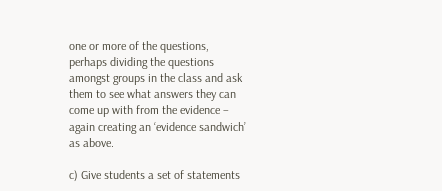one or more of the questions, perhaps dividing the questions amongst groups in the class and ask them to see what answers they can come up with from the evidence – again creating an ‘evidence sandwich’ as above.

c) Give students a set of statements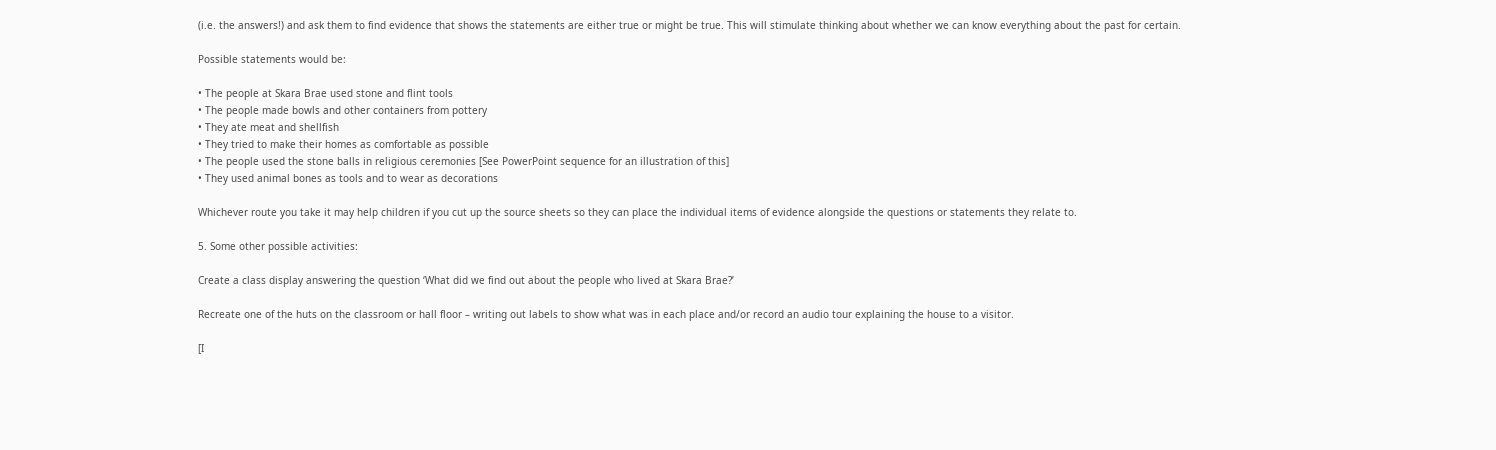(i.e. the answers!) and ask them to find evidence that shows the statements are either true or might be true. This will stimulate thinking about whether we can know everything about the past for certain.

Possible statements would be:

• The people at Skara Brae used stone and flint tools
• The people made bowls and other containers from pottery
• They ate meat and shellfish
• They tried to make their homes as comfortable as possible
• The people used the stone balls in religious ceremonies [See PowerPoint sequence for an illustration of this]
• They used animal bones as tools and to wear as decorations

Whichever route you take it may help children if you cut up the source sheets so they can place the individual items of evidence alongside the questions or statements they relate to.

5. Some other possible activities:

Create a class display answering the question ‘What did we find out about the people who lived at Skara Brae?’

Recreate one of the huts on the classroom or hall floor – writing out labels to show what was in each place and/or record an audio tour explaining the house to a visitor.

[I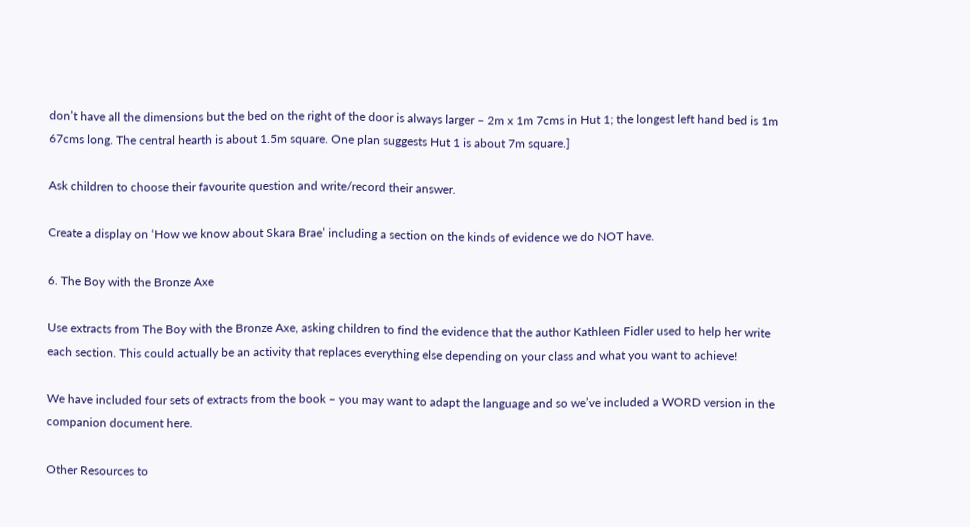don’t have all the dimensions but the bed on the right of the door is always larger – 2m x 1m 7cms in Hut 1; the longest left hand bed is 1m 67cms long. The central hearth is about 1.5m square. One plan suggests Hut 1 is about 7m square.]

Ask children to choose their favourite question and write/record their answer.

Create a display on ‘How we know about Skara Brae’ including a section on the kinds of evidence we do NOT have.

6. The Boy with the Bronze Axe

Use extracts from The Boy with the Bronze Axe, asking children to find the evidence that the author Kathleen Fidler used to help her write each section. This could actually be an activity that replaces everything else depending on your class and what you want to achieve!

We have included four sets of extracts from the book – you may want to adapt the language and so we’ve included a WORD version in the companion document here.

Other Resources to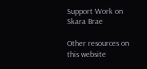Support Work on Skara Brae

Other resources on this website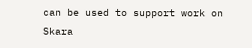can be used to support work on Skara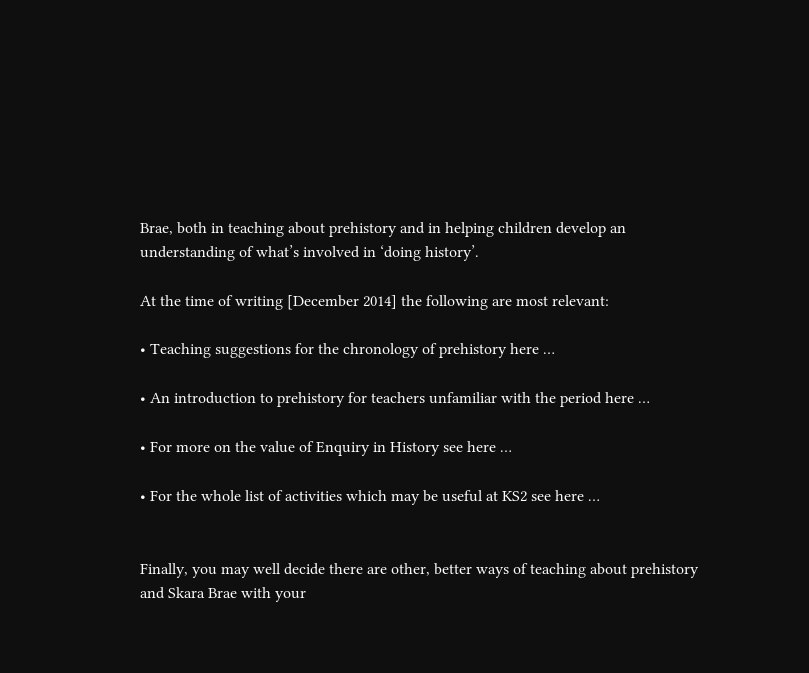Brae, both in teaching about prehistory and in helping children develop an understanding of what’s involved in ‘doing history’.

At the time of writing [December 2014] the following are most relevant:

• Teaching suggestions for the chronology of prehistory here …

• An introduction to prehistory for teachers unfamiliar with the period here …

• For more on the value of Enquiry in History see here …

• For the whole list of activities which may be useful at KS2 see here …


Finally, you may well decide there are other, better ways of teaching about prehistory and Skara Brae with your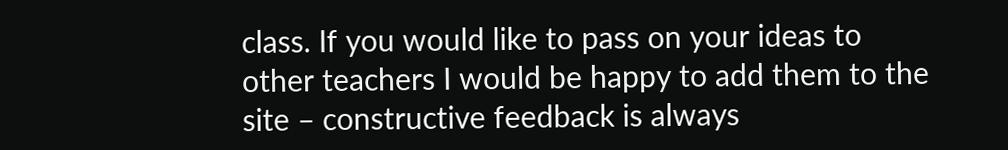class. If you would like to pass on your ideas to other teachers I would be happy to add them to the site – constructive feedback is always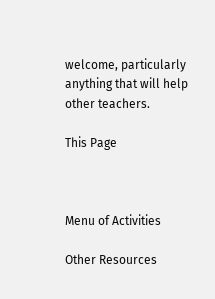welcome, particularly anything that will help other teachers.

This Page



Menu of Activities

Other Resources